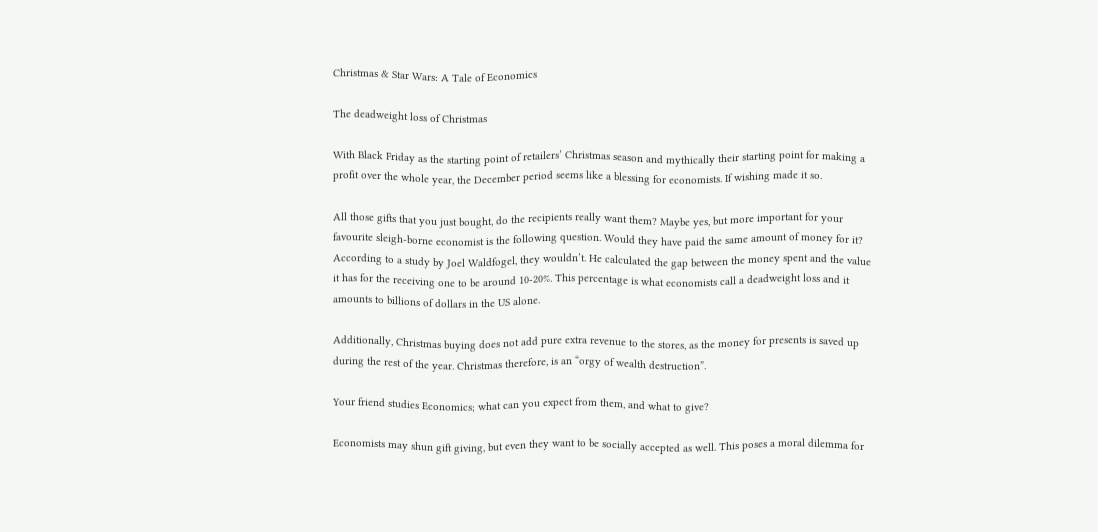Christmas & Star Wars: A Tale of Economics

The deadweight loss of Christmas

With Black Friday as the starting point of retailers’ Christmas season and mythically their starting point for making a profit over the whole year, the December period seems like a blessing for economists. If wishing made it so.

All those gifts that you just bought, do the recipients really want them? Maybe yes, but more important for your favourite sleigh-borne economist is the following question. Would they have paid the same amount of money for it? According to a study by Joel Waldfogel, they wouldn’t. He calculated the gap between the money spent and the value it has for the receiving one to be around 10-20%. This percentage is what economists call a deadweight loss and it amounts to billions of dollars in the US alone.

Additionally, Christmas buying does not add pure extra revenue to the stores, as the money for presents is saved up during the rest of the year. Christmas therefore, is an “orgy of wealth destruction”.

Your friend studies Economics; what can you expect from them, and what to give?

Economists may shun gift giving, but even they want to be socially accepted as well. This poses a moral dilemma for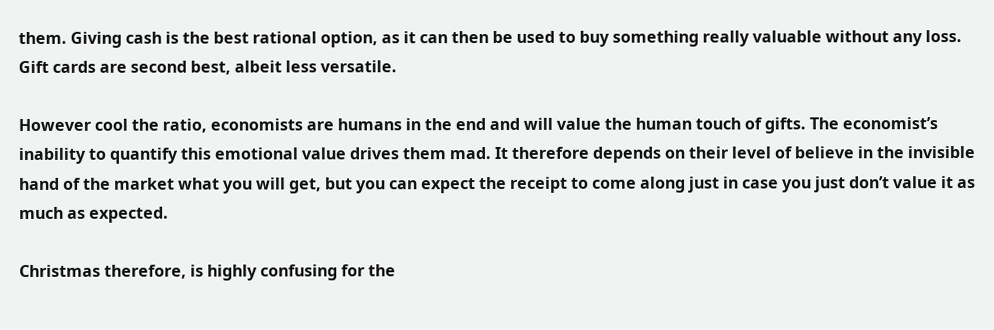them. Giving cash is the best rational option, as it can then be used to buy something really valuable without any loss. Gift cards are second best, albeit less versatile.

However cool the ratio, economists are humans in the end and will value the human touch of gifts. The economist’s inability to quantify this emotional value drives them mad. It therefore depends on their level of believe in the invisible hand of the market what you will get, but you can expect the receipt to come along just in case you just don’t value it as much as expected.

Christmas therefore, is highly confusing for the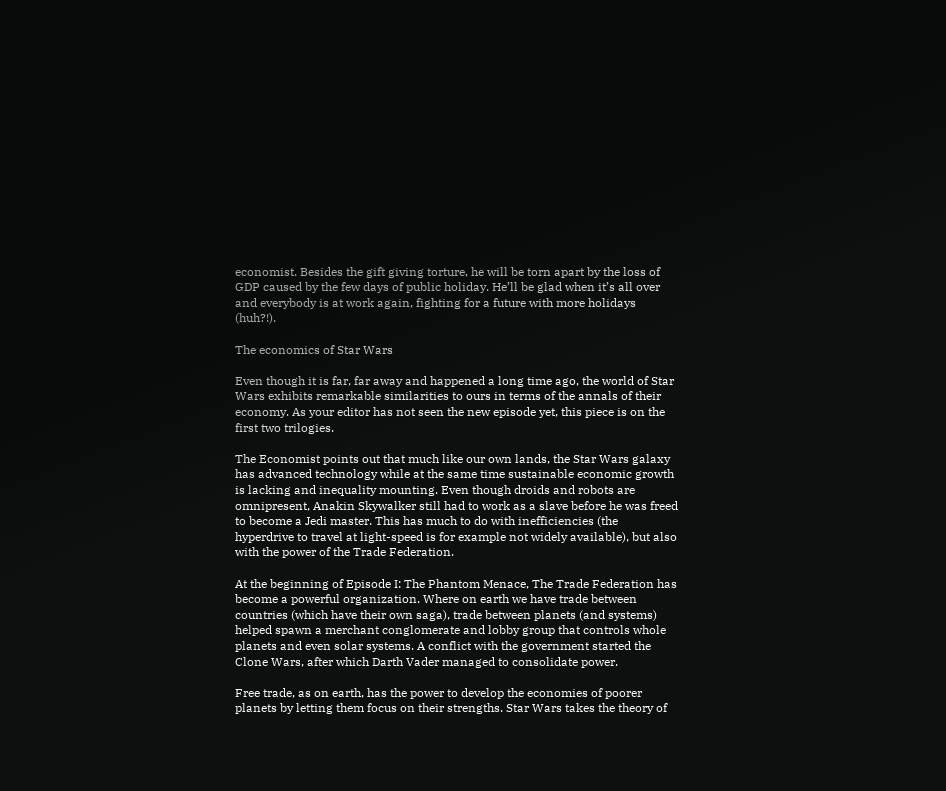economist. Besides the gift giving torture, he will be torn apart by the loss of GDP caused by the few days of public holiday. He’ll be glad when it’s all over and everybody is at work again, fighting for a future with more holidays (huh?!).

The economics of Star Wars

Even though it is far, far away and happened a long time ago, the world of Star Wars exhibits remarkable similarities to ours in terms of the annals of their economy. As your editor has not seen the new episode yet, this piece is on the first two trilogies.

The Economist points out that much like our own lands, the Star Wars galaxy has advanced technology while at the same time sustainable economic growth is lacking and inequality mounting. Even though droids and robots are omnipresent, Anakin Skywalker still had to work as a slave before he was freed to become a Jedi master. This has much to do with inefficiencies (the hyperdrive to travel at light-speed is for example not widely available), but also with the power of the Trade Federation.

At the beginning of Episode I: The Phantom Menace, The Trade Federation has become a powerful organization. Where on earth we have trade between countries (which have their own saga), trade between planets (and systems) helped spawn a merchant conglomerate and lobby group that controls whole planets and even solar systems. A conflict with the government started the Clone Wars, after which Darth Vader managed to consolidate power.

Free trade, as on earth, has the power to develop the economies of poorer planets by letting them focus on their strengths. Star Wars takes the theory of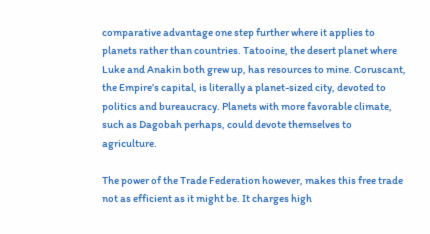comparative advantage one step further where it applies to planets rather than countries. Tatooine, the desert planet where Luke and Anakin both grew up, has resources to mine. Coruscant, the Empire’s capital, is literally a planet-sized city, devoted to politics and bureaucracy. Planets with more favorable climate, such as Dagobah perhaps, could devote themselves to agriculture.

The power of the Trade Federation however, makes this free trade not as efficient as it might be. It charges high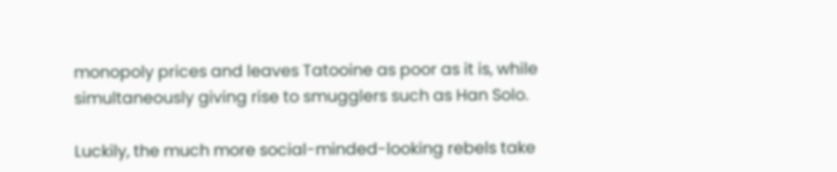monopoly prices and leaves Tatooine as poor as it is, while simultaneously giving rise to smugglers such as Han Solo.

Luckily, the much more social-minded-looking rebels take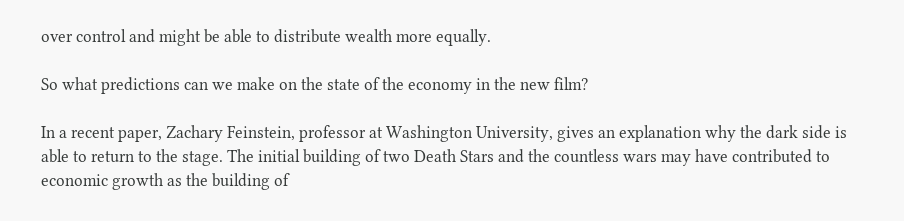over control and might be able to distribute wealth more equally.

So what predictions can we make on the state of the economy in the new film?

In a recent paper, Zachary Feinstein, professor at Washington University, gives an explanation why the dark side is able to return to the stage. The initial building of two Death Stars and the countless wars may have contributed to economic growth as the building of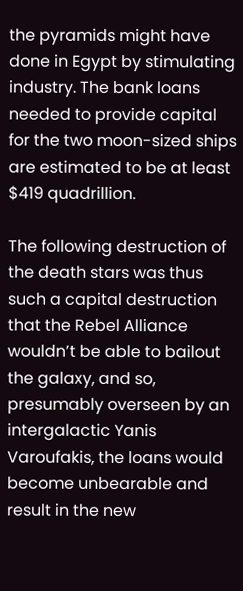the pyramids might have done in Egypt by stimulating industry. The bank loans needed to provide capital for the two moon-sized ships are estimated to be at least $419 quadrillion.

The following destruction of the death stars was thus such a capital destruction that the Rebel Alliance wouldn’t be able to bailout the galaxy, and so, presumably overseen by an intergalactic Yanis Varoufakis, the loans would become unbearable and result in the new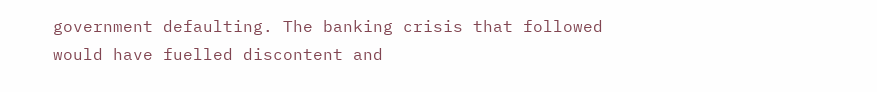government defaulting. The banking crisis that followed would have fuelled discontent and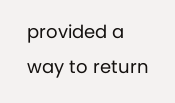provided a way to return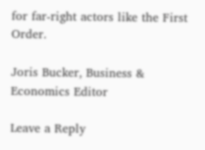for far-right actors like the First Order.

Joris Bucker, Business & Economics Editor

Leave a Reply